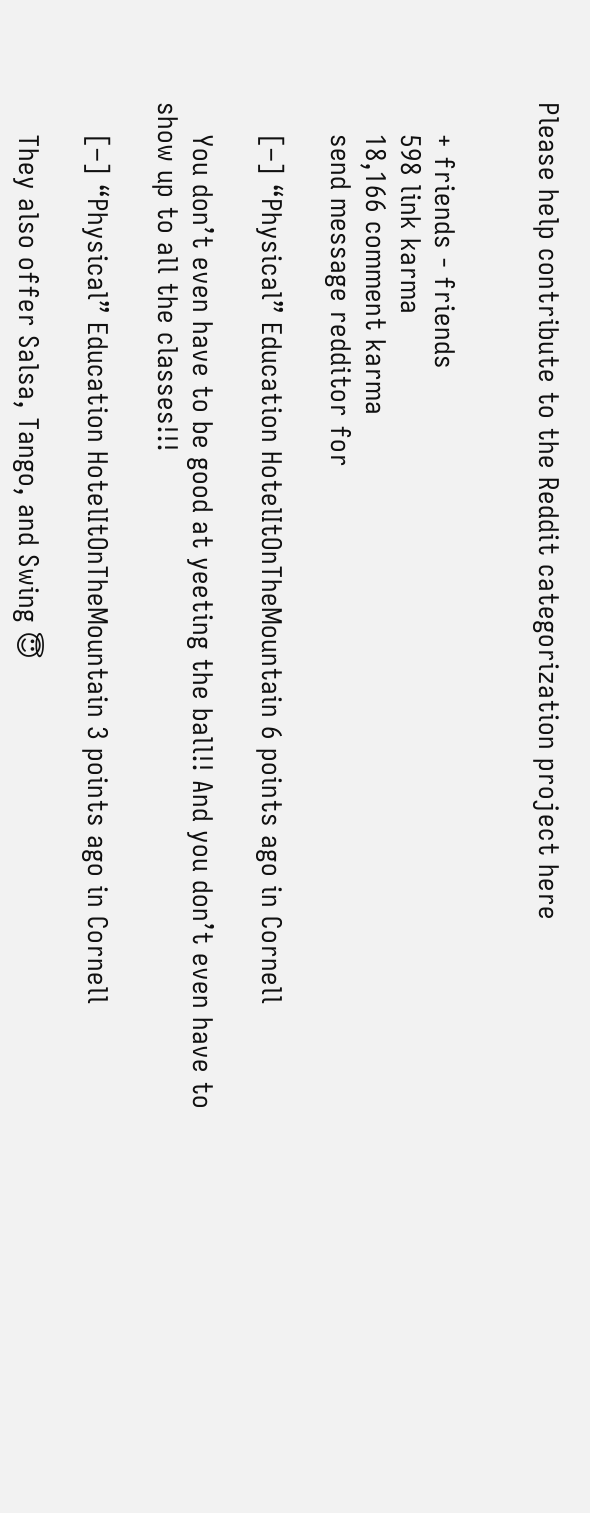Please help contribute to the Reddit categorization project here


    + friends - friends
    598 link karma
    18,166 comment karma
    send message redditor for

    [–] “Physical” Education HotelItOnTheMountain 6 points ago in Cornell

    You don’t even have to be good at yeeting the ball!! And you don’t even have to show up to all the classes!!!

    [–] “Physical” Education HotelItOnTheMountain 3 points ago in Cornell

    They also offer Salsa, Tango, and Swing 😇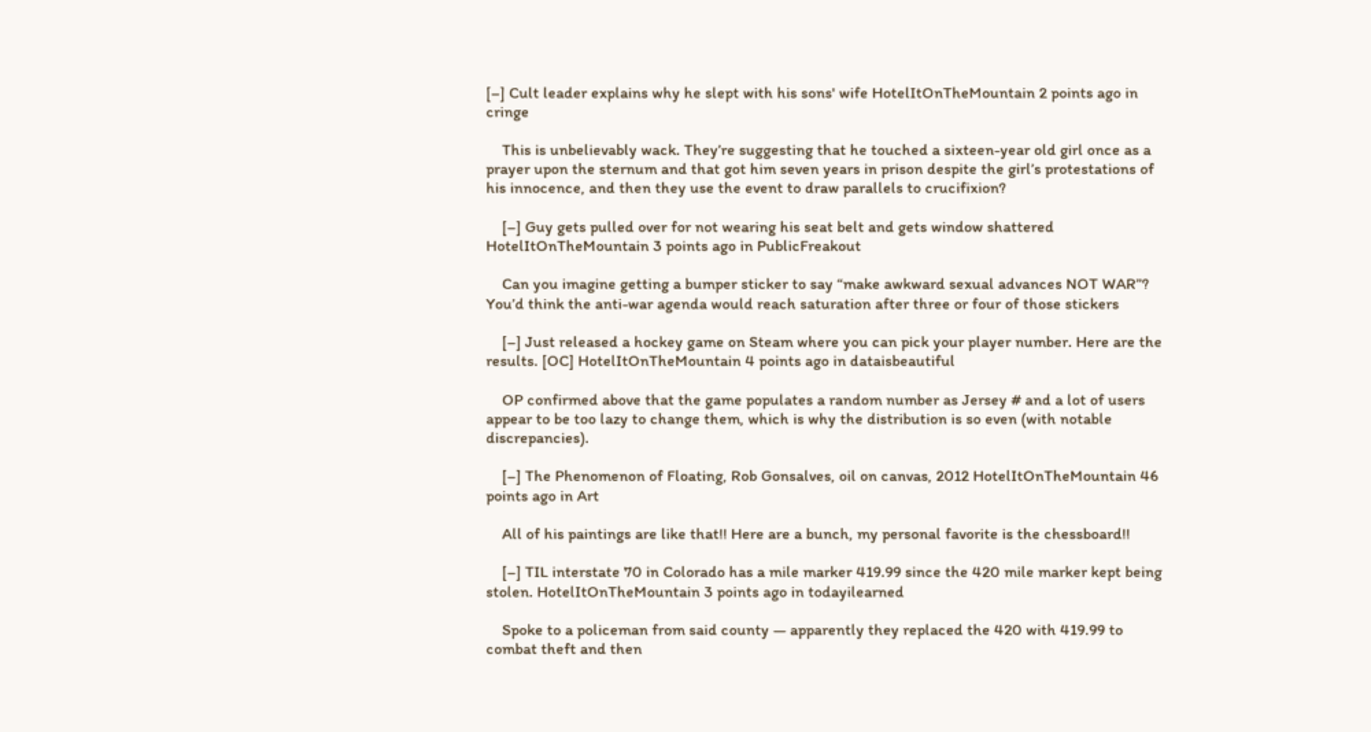[–] Cult leader explains why he slept with his sons' wife HotelItOnTheMountain 2 points ago in cringe

    This is unbelievably wack. They’re suggesting that he touched a sixteen-year old girl once as a prayer upon the sternum and that got him seven years in prison despite the girl’s protestations of his innocence, and then they use the event to draw parallels to crucifixion?

    [–] Guy gets pulled over for not wearing his seat belt and gets window shattered HotelItOnTheMountain 3 points ago in PublicFreakout

    Can you imagine getting a bumper sticker to say “make awkward sexual advances NOT WAR”? You’d think the anti-war agenda would reach saturation after three or four of those stickers

    [–] Just released a hockey game on Steam where you can pick your player number. Here are the results. [OC] HotelItOnTheMountain 4 points ago in dataisbeautiful

    OP confirmed above that the game populates a random number as Jersey # and a lot of users appear to be too lazy to change them, which is why the distribution is so even (with notable discrepancies).

    [–] The Phenomenon of Floating, Rob Gonsalves, oil on canvas, 2012 HotelItOnTheMountain 46 points ago in Art

    All of his paintings are like that!! Here are a bunch, my personal favorite is the chessboard!!

    [–] TIL interstate 70 in Colorado has a mile marker 419.99 since the 420 mile marker kept being stolen. HotelItOnTheMountain 3 points ago in todayilearned

    Spoke to a policeman from said county — apparently they replaced the 420 with 419.99 to combat theft and then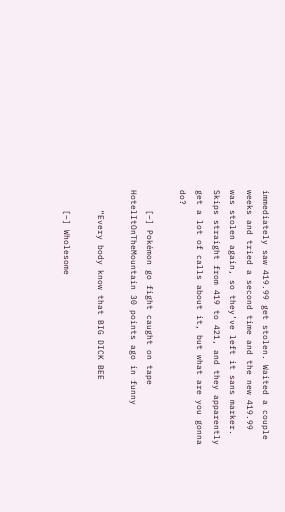immediately saw 419.99 get stolen. Waited a couple weeks and tried a second time and the new 419.99 was stolen again, so they’ve left it sans marker. Skips straight from 419 to 421, and they apparently get a lot of calls about it, but what are you gonna do?

    [–] Pokémon go fight caught on tape HotelItOnTheMountain 30 points ago in funny

    “Every body know that BIG DICK BEE

    [–] Wholesome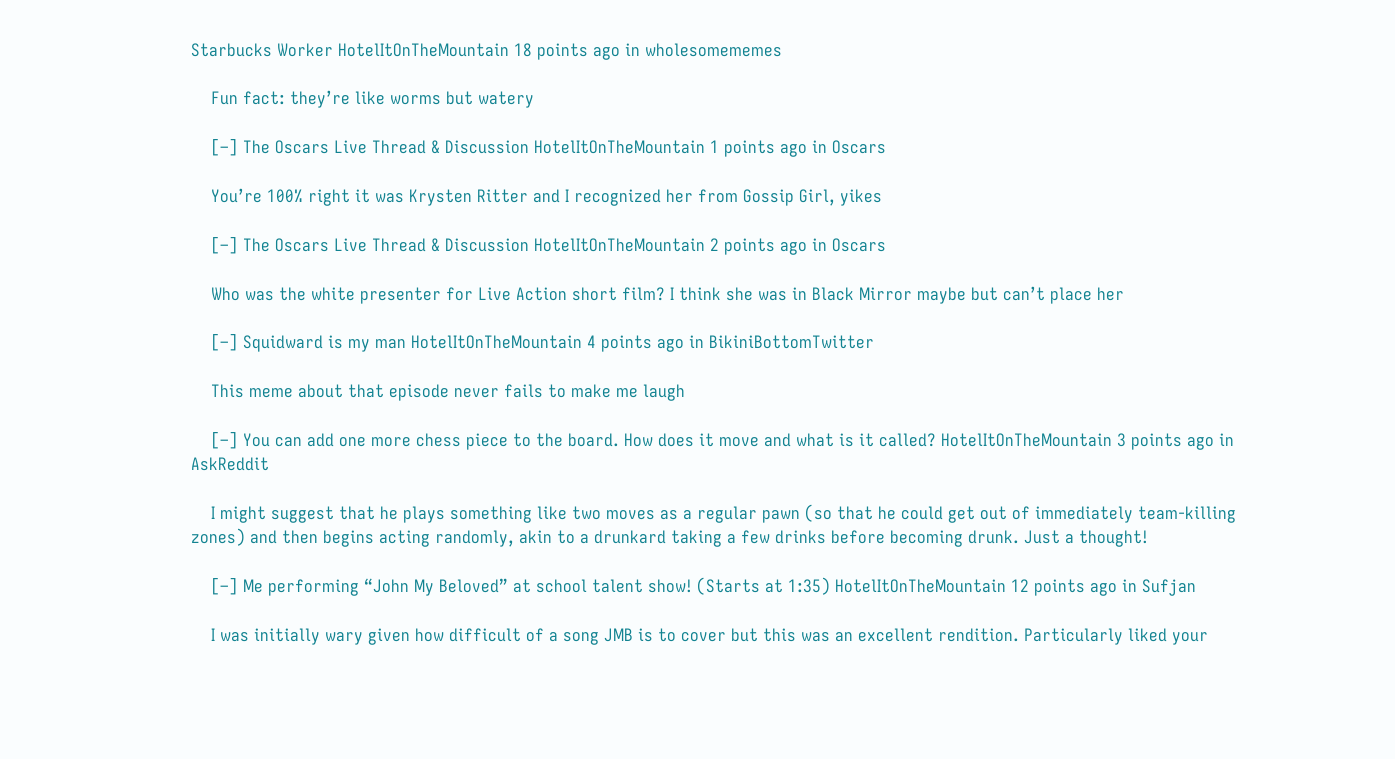Starbucks Worker HotelItOnTheMountain 18 points ago in wholesomememes

    Fun fact: they’re like worms but watery

    [–] The Oscars Live Thread & Discussion HotelItOnTheMountain 1 points ago in Oscars

    You’re 100% right it was Krysten Ritter and I recognized her from Gossip Girl, yikes

    [–] The Oscars Live Thread & Discussion HotelItOnTheMountain 2 points ago in Oscars

    Who was the white presenter for Live Action short film? I think she was in Black Mirror maybe but can’t place her

    [–] Squidward is my man HotelItOnTheMountain 4 points ago in BikiniBottomTwitter

    This meme about that episode never fails to make me laugh

    [–] You can add one more chess piece to the board. How does it move and what is it called? HotelItOnTheMountain 3 points ago in AskReddit

    I might suggest that he plays something like two moves as a regular pawn (so that he could get out of immediately team-killing zones) and then begins acting randomly, akin to a drunkard taking a few drinks before becoming drunk. Just a thought!

    [–] Me performing “John My Beloved” at school talent show! (Starts at 1:35) HotelItOnTheMountain 12 points ago in Sufjan

    I was initially wary given how difficult of a song JMB is to cover but this was an excellent rendition. Particularly liked your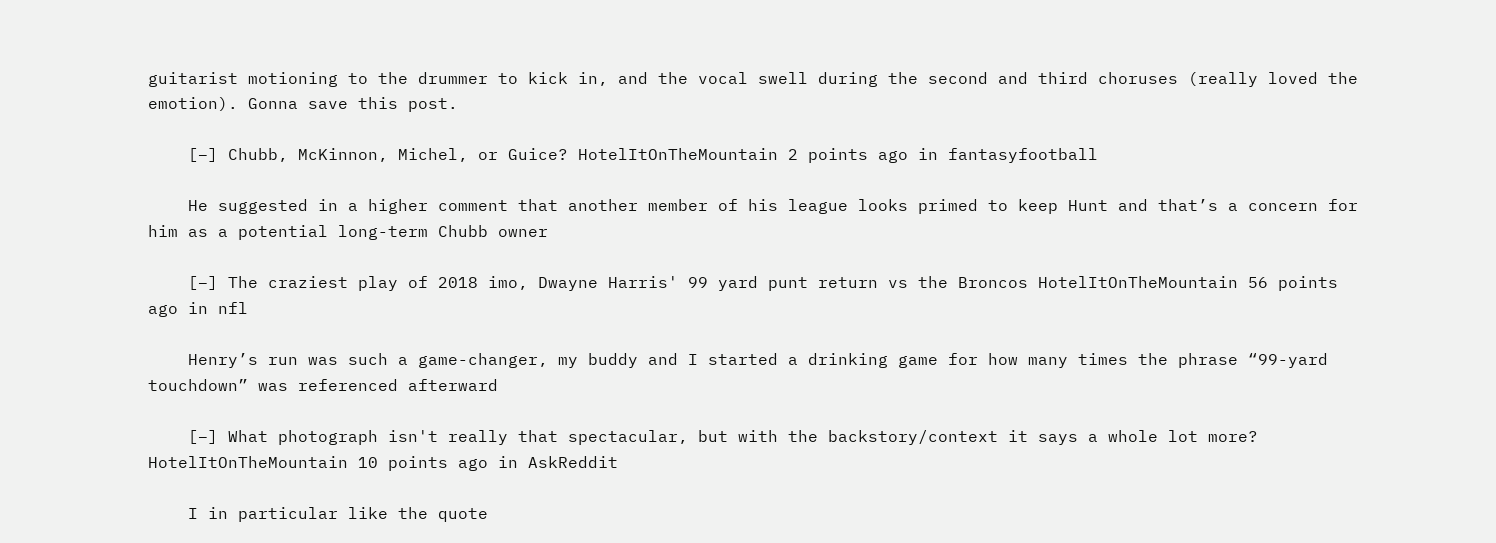guitarist motioning to the drummer to kick in, and the vocal swell during the second and third choruses (really loved the emotion). Gonna save this post.

    [–] Chubb, McKinnon, Michel, or Guice? HotelItOnTheMountain 2 points ago in fantasyfootball

    He suggested in a higher comment that another member of his league looks primed to keep Hunt and that’s a concern for him as a potential long-term Chubb owner

    [–] The craziest play of 2018 imo, Dwayne Harris' 99 yard punt return vs the Broncos HotelItOnTheMountain 56 points ago in nfl

    Henry’s run was such a game-changer, my buddy and I started a drinking game for how many times the phrase “99-yard touchdown” was referenced afterward

    [–] What photograph isn't really that spectacular, but with the backstory/context it says a whole lot more? HotelItOnTheMountain 10 points ago in AskReddit

    I in particular like the quote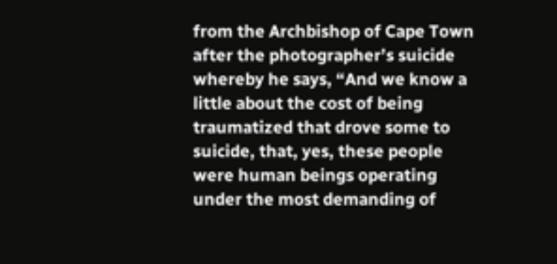from the Archbishop of Cape Town after the photographer’s suicide whereby he says, “And we know a little about the cost of being traumatized that drove some to suicide, that, yes, these people were human beings operating under the most demanding of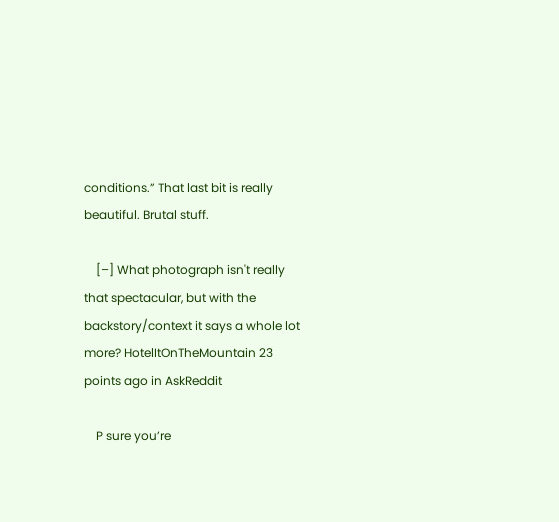conditions.” That last bit is really beautiful. Brutal stuff.

    [–] What photograph isn't really that spectacular, but with the backstory/context it says a whole lot more? HotelItOnTheMountain 23 points ago in AskReddit

    P sure you’re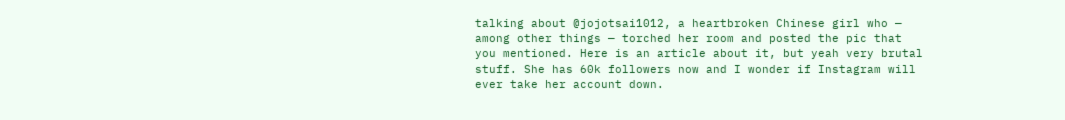talking about @jojotsai1012, a heartbroken Chinese girl who — among other things — torched her room and posted the pic that you mentioned. Here is an article about it, but yeah very brutal stuff. She has 60k followers now and I wonder if Instagram will ever take her account down.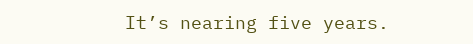It’s nearing five years.